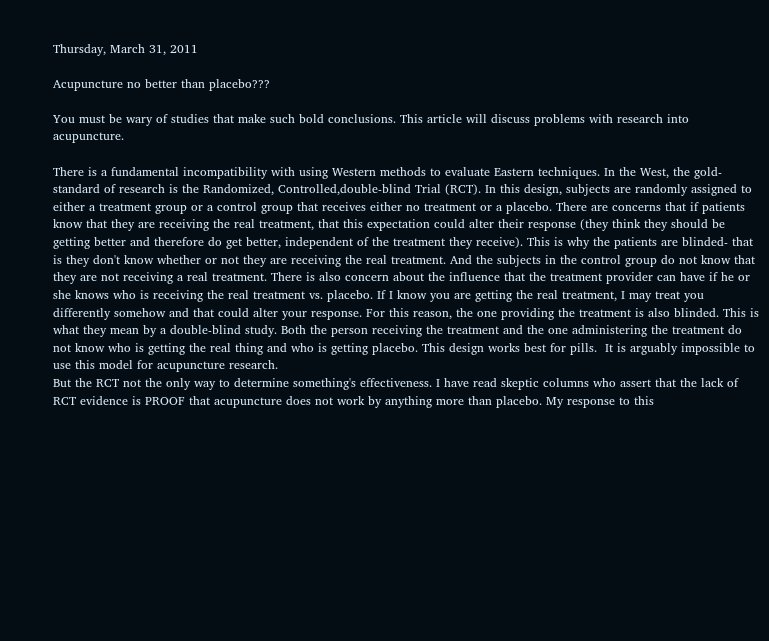Thursday, March 31, 2011

Acupuncture no better than placebo???

You must be wary of studies that make such bold conclusions. This article will discuss problems with research into acupuncture.

There is a fundamental incompatibility with using Western methods to evaluate Eastern techniques. In the West, the gold-standard of research is the Randomized, Controlled,double-blind Trial (RCT). In this design, subjects are randomly assigned to either a treatment group or a control group that receives either no treatment or a placebo. There are concerns that if patients know that they are receiving the real treatment, that this expectation could alter their response (they think they should be getting better and therefore do get better, independent of the treatment they receive). This is why the patients are blinded- that is they don't know whether or not they are receiving the real treatment. And the subjects in the control group do not know that they are not receiving a real treatment. There is also concern about the influence that the treatment provider can have if he or she knows who is receiving the real treatment vs. placebo. If I know you are getting the real treatment, I may treat you differently somehow and that could alter your response. For this reason, the one providing the treatment is also blinded. This is what they mean by a double-blind study. Both the person receiving the treatment and the one administering the treatment do not know who is getting the real thing and who is getting placebo. This design works best for pills.  It is arguably impossible to use this model for acupuncture research.
But the RCT not the only way to determine something's effectiveness. I have read skeptic columns who assert that the lack of RCT evidence is PROOF that acupuncture does not work by anything more than placebo. My response to this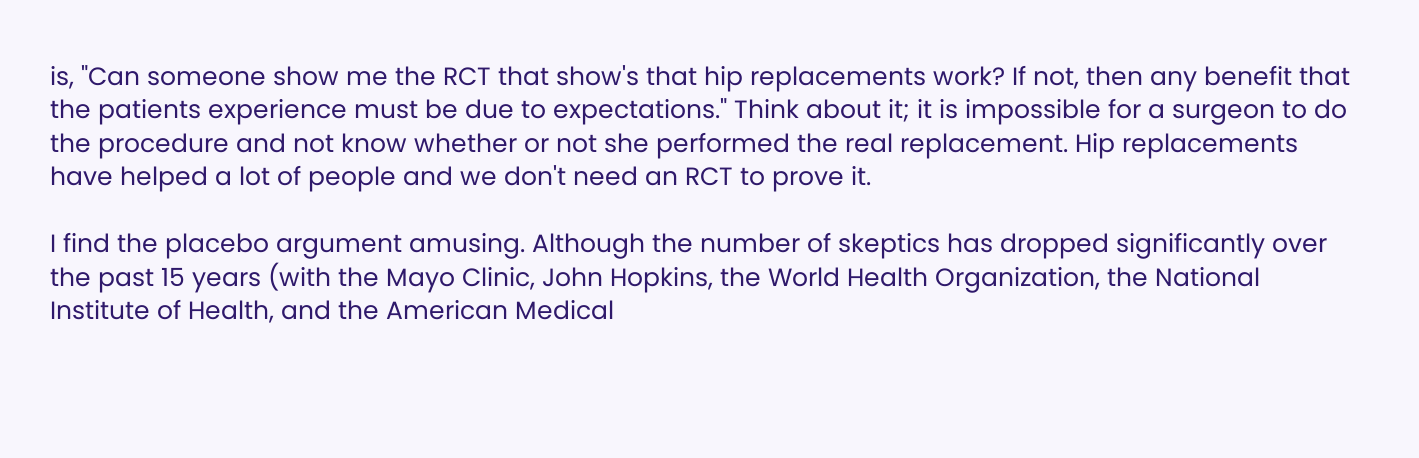is, "Can someone show me the RCT that show's that hip replacements work? If not, then any benefit that the patients experience must be due to expectations." Think about it; it is impossible for a surgeon to do the procedure and not know whether or not she performed the real replacement. Hip replacements have helped a lot of people and we don't need an RCT to prove it.

I find the placebo argument amusing. Although the number of skeptics has dropped significantly over the past 15 years (with the Mayo Clinic, John Hopkins, the World Health Organization, the National Institute of Health, and the American Medical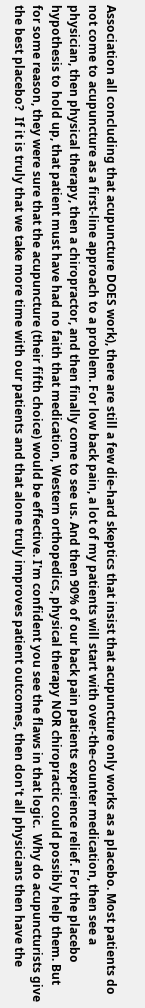Association all concluding that acupuncture DOES work), there are still a few die-hard skeptics that insist that acupuncture only works as a placebo. Most patients do not come to acupuncture as a first-line approach to a problem. For low back pain, a lot of my patients will start with over-the-counter medication, then see a physician, then physical therapy, then a chiropractor, and then finally come to see us. And then 90% of our back pain patients experience relief. For the placebo hypothesis to hold up, that patient must have had no faith that medication, Western orthopedics, physical therapy NOR chiropractic could possibly help them. But for some reason, they were sure that the acupuncture (their fifth choice) would be effective. I'm confident you see the flaws in that logic.  Why do acupuncturists give the best placebo?  If it is truly that we take more time with our patients and that alone truly improves patient outcomes, then don't all physicians then have the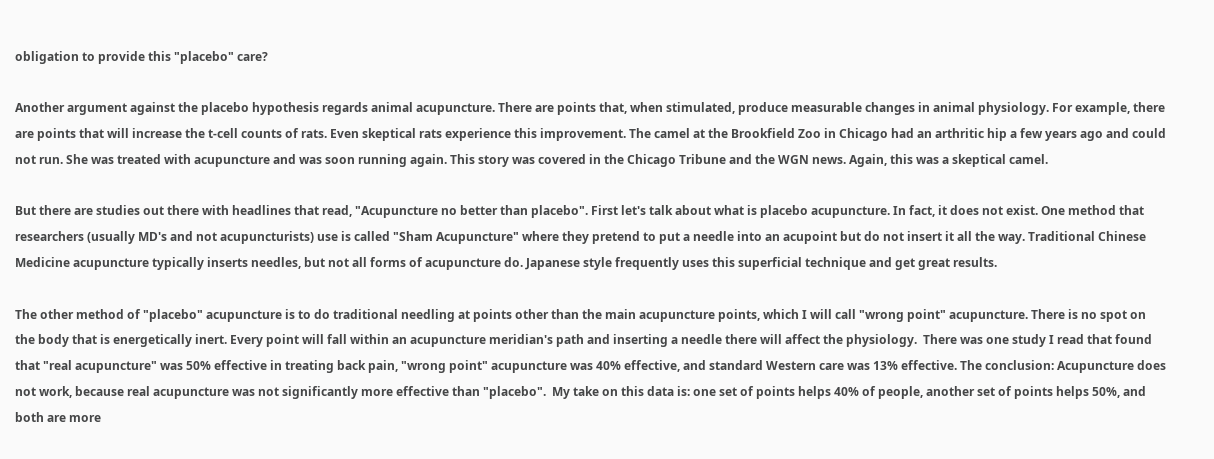obligation to provide this "placebo" care?

Another argument against the placebo hypothesis regards animal acupuncture. There are points that, when stimulated, produce measurable changes in animal physiology. For example, there are points that will increase the t-cell counts of rats. Even skeptical rats experience this improvement. The camel at the Brookfield Zoo in Chicago had an arthritic hip a few years ago and could not run. She was treated with acupuncture and was soon running again. This story was covered in the Chicago Tribune and the WGN news. Again, this was a skeptical camel.

But there are studies out there with headlines that read, "Acupuncture no better than placebo". First let's talk about what is placebo acupuncture. In fact, it does not exist. One method that researchers (usually MD's and not acupuncturists) use is called "Sham Acupuncture" where they pretend to put a needle into an acupoint but do not insert it all the way. Traditional Chinese Medicine acupuncture typically inserts needles, but not all forms of acupuncture do. Japanese style frequently uses this superficial technique and get great results.

The other method of "placebo" acupuncture is to do traditional needling at points other than the main acupuncture points, which I will call "wrong point" acupuncture. There is no spot on the body that is energetically inert. Every point will fall within an acupuncture meridian's path and inserting a needle there will affect the physiology.  There was one study I read that found that "real acupuncture" was 50% effective in treating back pain, "wrong point" acupuncture was 40% effective, and standard Western care was 13% effective. The conclusion: Acupuncture does not work, because real acupuncture was not significantly more effective than "placebo".  My take on this data is: one set of points helps 40% of people, another set of points helps 50%, and both are more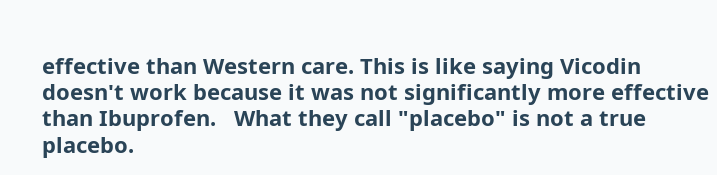effective than Western care. This is like saying Vicodin doesn't work because it was not significantly more effective than Ibuprofen.   What they call "placebo" is not a true placebo.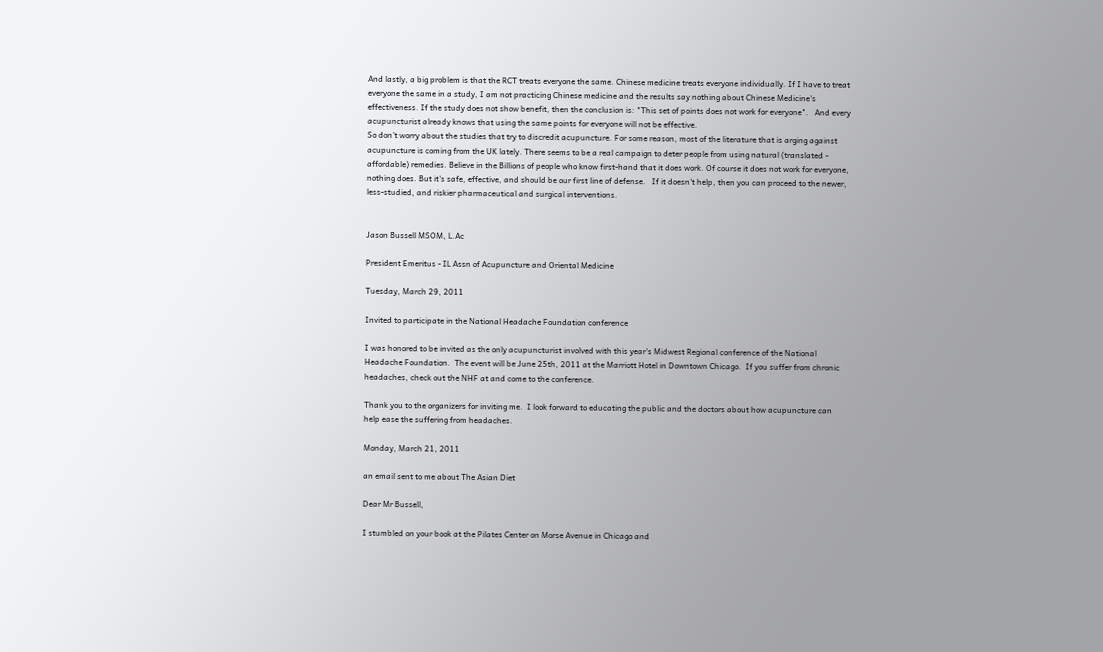And lastly, a big problem is that the RCT treats everyone the same. Chinese medicine treats everyone individually. If I have to treat everyone the same in a study, I am not practicing Chinese medicine and the results say nothing about Chinese Medicine's effectiveness. If the study does not show benefit, then the conclusion is: "This set of points does not work for everyone".   And every acupuncturist already knows that using the same points for everyone will not be effective.
So don't worry about the studies that try to discredit acupuncture. For some reason, most of the literature that is arging against acupuncture is coming from the UK lately. There seems to be a real campaign to deter people from using natural (translated - affordable) remedies. Believe in the Billions of people who know first-hand that it does work. Of course it does not work for everyone, nothing does. But it's safe, effective, and should be our first line of defense.   If it doesn't help, then you can proceed to the newer, less-studied, and riskier pharmaceutical and surgical interventions.


Jason Bussell MSOM, L.Ac

President Emeritus - IL Assn of Acupuncture and Oriental Medicine

Tuesday, March 29, 2011

Invited to participate in the National Headache Foundation conference

I was honored to be invited as the only acupuncturist involved with this year's Midwest Regional conference of the National Headache Foundation.  The event will be June 25th, 2011 at the Marriott Hotel in Downtown Chicago.  If you suffer from chronic headaches, check out the NHF at and come to the conference.

Thank you to the organizers for inviting me.  I look forward to educating the public and the doctors about how acupuncture can help ease the suffering from headaches.

Monday, March 21, 2011

an email sent to me about The Asian Diet

Dear Mr Bussell,

I stumbled on your book at the Pilates Center on Morse Avenue in Chicago and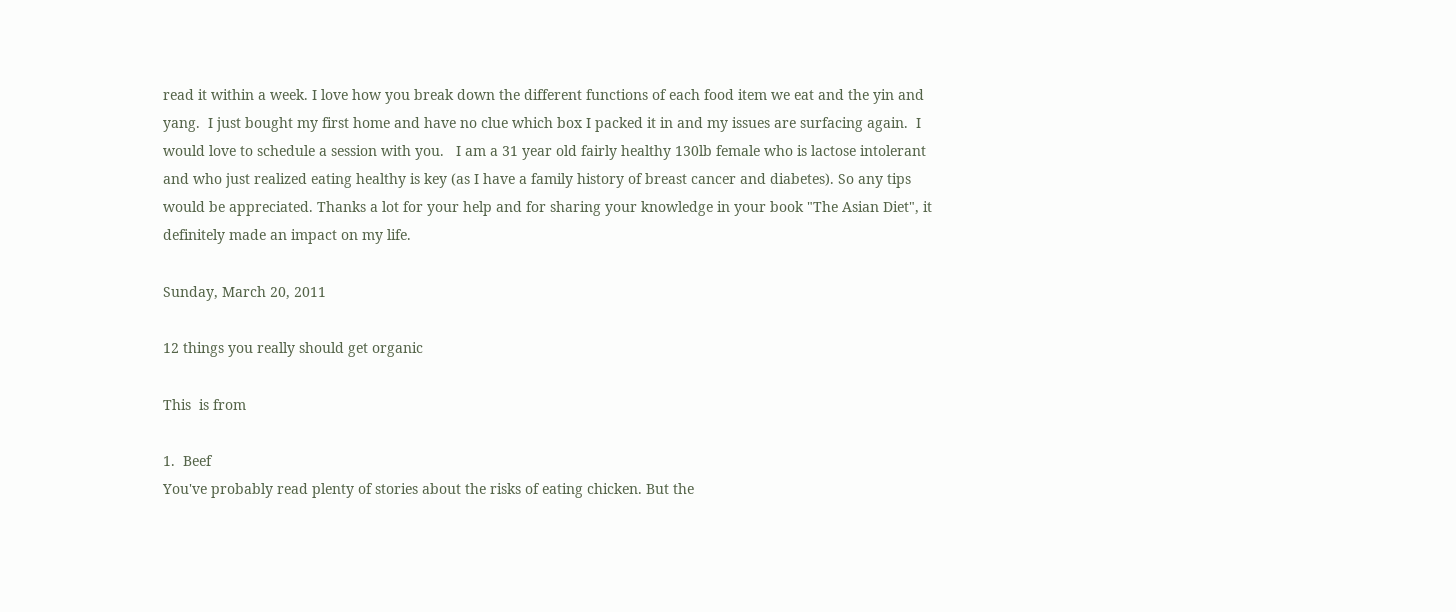read it within a week. I love how you break down the different functions of each food item we eat and the yin and yang.  I just bought my first home and have no clue which box I packed it in and my issues are surfacing again.  I would love to schedule a session with you.   I am a 31 year old fairly healthy 130lb female who is lactose intolerant and who just realized eating healthy is key (as I have a family history of breast cancer and diabetes). So any tips would be appreciated. Thanks a lot for your help and for sharing your knowledge in your book "The Asian Diet", it definitely made an impact on my life.

Sunday, March 20, 2011

12 things you really should get organic

This  is from

1.  Beef
You've probably read plenty of stories about the risks of eating chicken. But the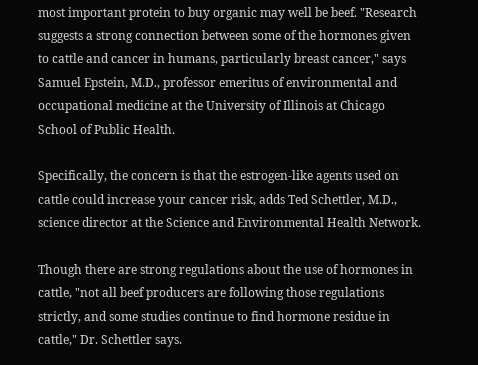most important protein to buy organic may well be beef. "Research suggests a strong connection between some of the hormones given to cattle and cancer in humans, particularly breast cancer," says Samuel Epstein, M.D., professor emeritus of environmental and occupational medicine at the University of Illinois at Chicago School of Public Health.

Specifically, the concern is that the estrogen-like agents used on cattle could increase your cancer risk, adds Ted Schettler, M.D., science director at the Science and Environmental Health Network.

Though there are strong regulations about the use of hormones in cattle, "not all beef producers are following those regulations strictly, and some studies continue to find hormone residue in cattle," Dr. Schettler says.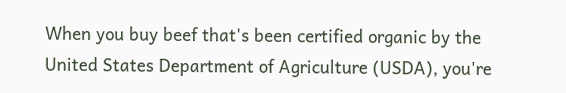When you buy beef that's been certified organic by the United States Department of Agriculture (USDA), you're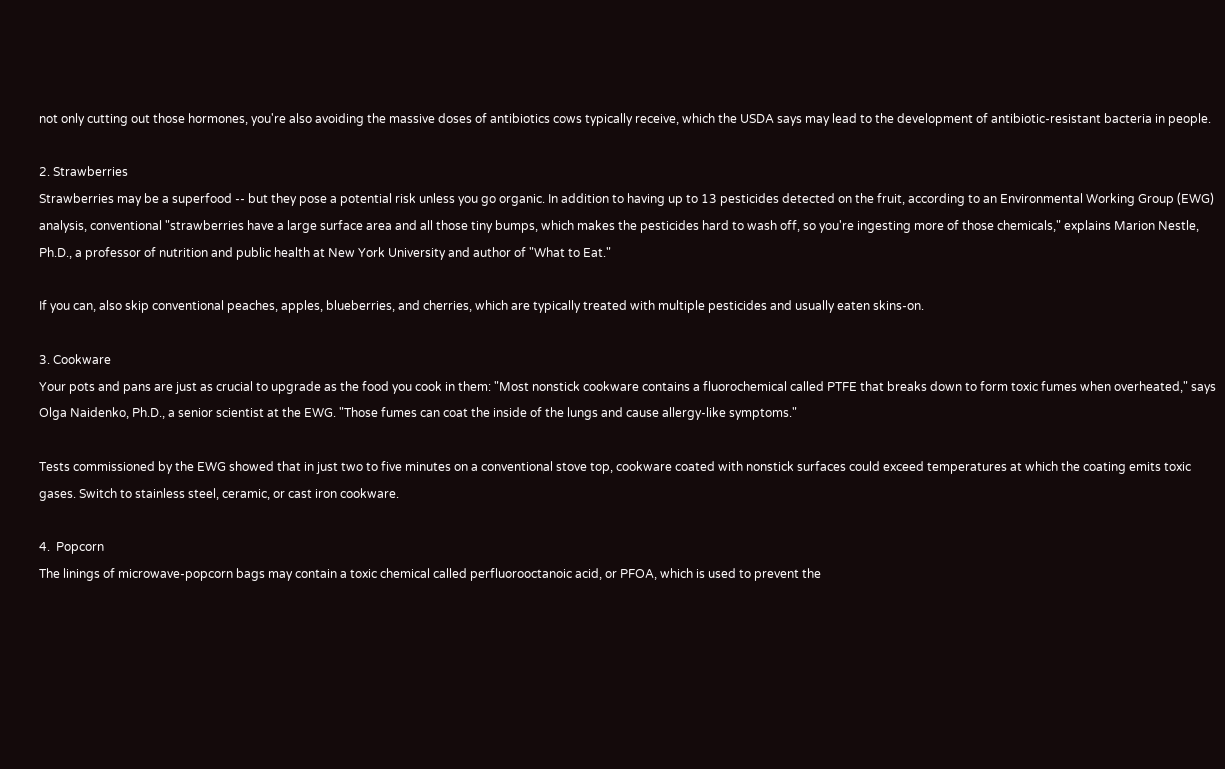not only cutting out those hormones, you're also avoiding the massive doses of antibiotics cows typically receive, which the USDA says may lead to the development of antibiotic-resistant bacteria in people.

2. Strawberries
Strawberries may be a superfood -- but they pose a potential risk unless you go organic. In addition to having up to 13 pesticides detected on the fruit, according to an Environmental Working Group (EWG) analysis, conventional "strawberries have a large surface area and all those tiny bumps, which makes the pesticides hard to wash off, so you're ingesting more of those chemicals," explains Marion Nestle, Ph.D., a professor of nutrition and public health at New York University and author of "What to Eat."

If you can, also skip conventional peaches, apples, blueberries, and cherries, which are typically treated with multiple pesticides and usually eaten skins-on.

3. Cookware
Your pots and pans are just as crucial to upgrade as the food you cook in them: "Most nonstick cookware contains a fluorochemical called PTFE that breaks down to form toxic fumes when overheated," says Olga Naidenko, Ph.D., a senior scientist at the EWG. "Those fumes can coat the inside of the lungs and cause allergy-like symptoms."

Tests commissioned by the EWG showed that in just two to five minutes on a conventional stove top, cookware coated with nonstick surfaces could exceed temperatures at which the coating emits toxic gases. Switch to stainless steel, ceramic, or cast iron cookware.

4.  Popcorn
The linings of microwave-popcorn bags may contain a toxic chemical called perfluorooctanoic acid, or PFOA, which is used to prevent the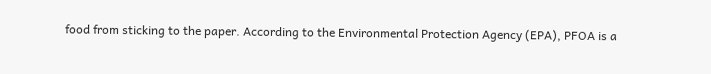food from sticking to the paper. According to the Environmental Protection Agency (EPA), PFOA is a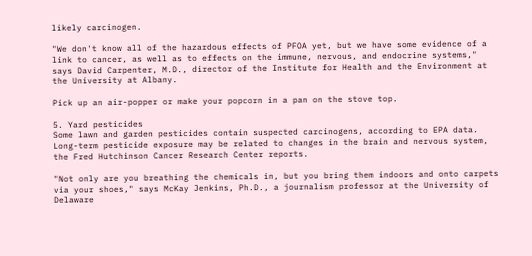likely carcinogen.

"We don't know all of the hazardous effects of PFOA yet, but we have some evidence of a link to cancer, as well as to effects on the immune, nervous, and endocrine systems," says David Carpenter, M.D., director of the Institute for Health and the Environment at the University at Albany.

Pick up an air-popper or make your popcorn in a pan on the stove top.

5. Yard pesticides
Some lawn and garden pesticides contain suspected carcinogens, according to EPA data. Long-term pesticide exposure may be related to changes in the brain and nervous system, the Fred Hutchinson Cancer Research Center reports.

"Not only are you breathing the chemicals in, but you bring them indoors and onto carpets via your shoes," says McKay Jenkins, Ph.D., a journalism professor at the University of Delaware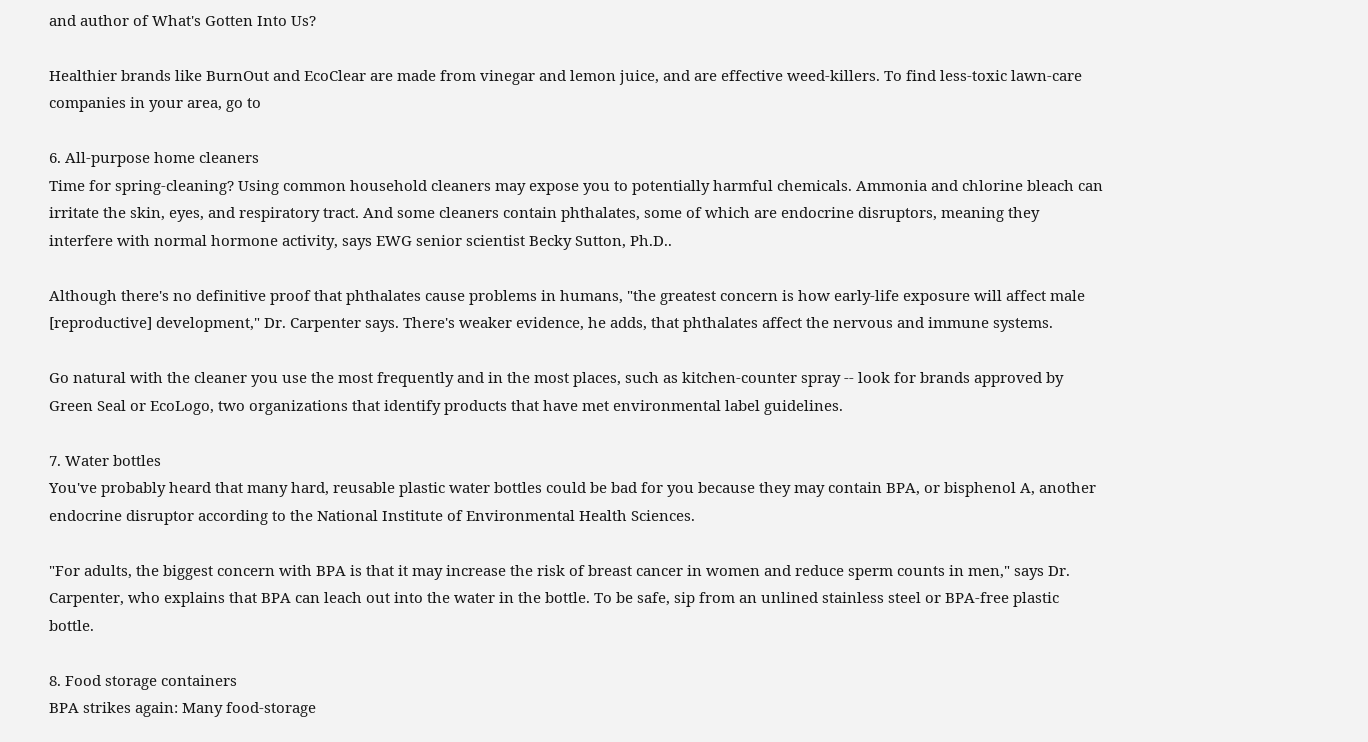and author of What's Gotten Into Us?

Healthier brands like BurnOut and EcoClear are made from vinegar and lemon juice, and are effective weed-killers. To find less-toxic lawn-care companies in your area, go to

6. All-purpose home cleaners
Time for spring-cleaning? Using common household cleaners may expose you to potentially harmful chemicals. Ammonia and chlorine bleach can irritate the skin, eyes, and respiratory tract. And some cleaners contain phthalates, some of which are endocrine disruptors, meaning they interfere with normal hormone activity, says EWG senior scientist Becky Sutton, Ph.D..

Although there's no definitive proof that phthalates cause problems in humans, "the greatest concern is how early-life exposure will affect male [reproductive] development," Dr. Carpenter says. There's weaker evidence, he adds, that phthalates affect the nervous and immune systems.

Go natural with the cleaner you use the most frequently and in the most places, such as kitchen-counter spray -- look for brands approved by Green Seal or EcoLogo, two organizations that identify products that have met environmental label guidelines.

7. Water bottles
You've probably heard that many hard, reusable plastic water bottles could be bad for you because they may contain BPA, or bisphenol A, another endocrine disruptor according to the National Institute of Environmental Health Sciences.

"For adults, the biggest concern with BPA is that it may increase the risk of breast cancer in women and reduce sperm counts in men," says Dr. Carpenter, who explains that BPA can leach out into the water in the bottle. To be safe, sip from an unlined stainless steel or BPA-free plastic bottle.

8. Food storage containers
BPA strikes again: Many food-storage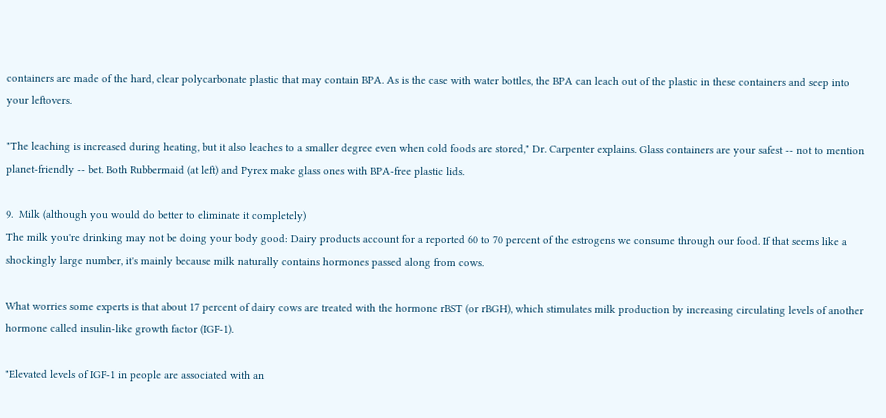containers are made of the hard, clear polycarbonate plastic that may contain BPA. As is the case with water bottles, the BPA can leach out of the plastic in these containers and seep into your leftovers.

"The leaching is increased during heating, but it also leaches to a smaller degree even when cold foods are stored," Dr. Carpenter explains. Glass containers are your safest -- not to mention planet-friendly -- bet. Both Rubbermaid (at left) and Pyrex make glass ones with BPA-free plastic lids.

9.  Milk (although you would do better to eliminate it completely)
The milk you're drinking may not be doing your body good: Dairy products account for a reported 60 to 70 percent of the estrogens we consume through our food. If that seems like a shockingly large number, it's mainly because milk naturally contains hormones passed along from cows.

What worries some experts is that about 17 percent of dairy cows are treated with the hormone rBST (or rBGH), which stimulates milk production by increasing circulating levels of another hormone called insulin-like growth factor (IGF-1).

"Elevated levels of IGF-1 in people are associated with an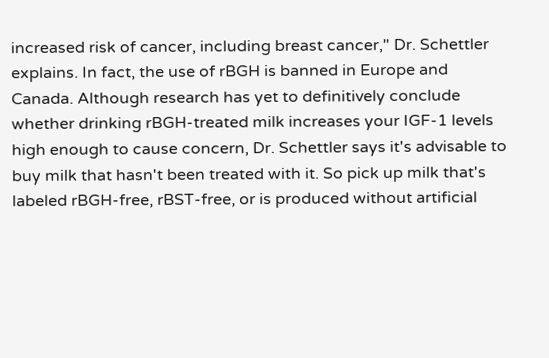increased risk of cancer, including breast cancer," Dr. Schettler explains. In fact, the use of rBGH is banned in Europe and Canada. Although research has yet to definitively conclude whether drinking rBGH-treated milk increases your IGF-1 levels high enough to cause concern, Dr. Schettler says it's advisable to buy milk that hasn't been treated with it. So pick up milk that's labeled rBGH-free, rBST-free, or is produced without artificial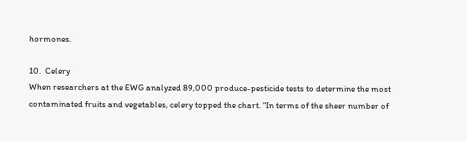hormones.

10.  Celery
When researchers at the EWG analyzed 89,000 produce-pesticide tests to determine the most contaminated fruits and vegetables, celery topped the chart. "In terms of the sheer number of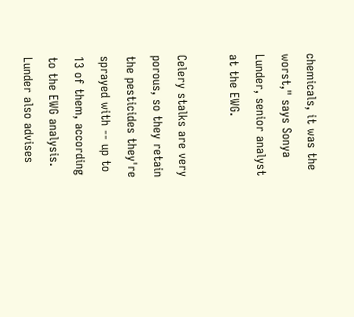chemicals, it was the worst," says Sonya Lunder, senior analyst at the EWG.

Celery stalks are very porous, so they retain the pesticides they're sprayed with -- up to 13 of them, according to the EWG analysis. Lunder also advises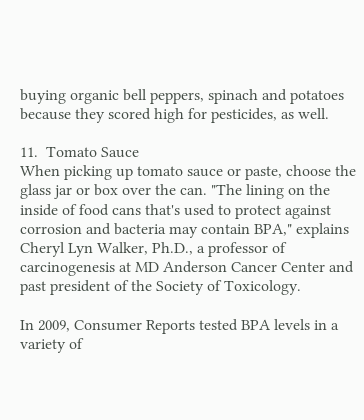buying organic bell peppers, spinach and potatoes because they scored high for pesticides, as well.

11.  Tomato Sauce
When picking up tomato sauce or paste, choose the glass jar or box over the can. "The lining on the inside of food cans that's used to protect against corrosion and bacteria may contain BPA," explains Cheryl Lyn Walker, Ph.D., a professor of carcinogenesis at MD Anderson Cancer Center and past president of the Society of Toxicology.

In 2009, Consumer Reports tested BPA levels in a variety of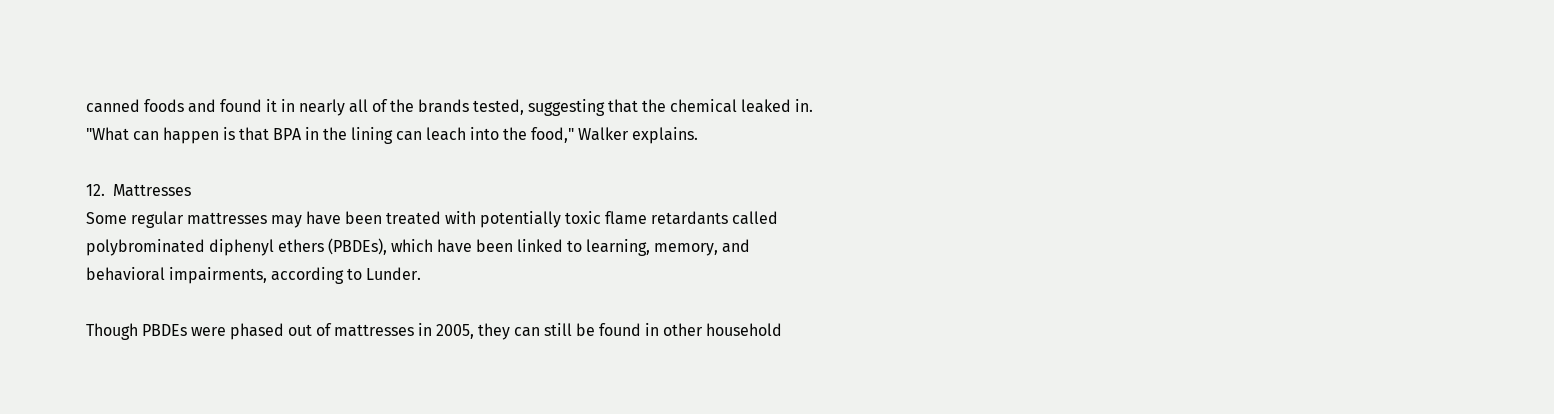canned foods and found it in nearly all of the brands tested, suggesting that the chemical leaked in. "What can happen is that BPA in the lining can leach into the food," Walker explains.

12.  Mattresses
Some regular mattresses may have been treated with potentially toxic flame retardants called polybrominated diphenyl ethers (PBDEs), which have been linked to learning, memory, and behavioral impairments, according to Lunder.

Though PBDEs were phased out of mattresses in 2005, they can still be found in other household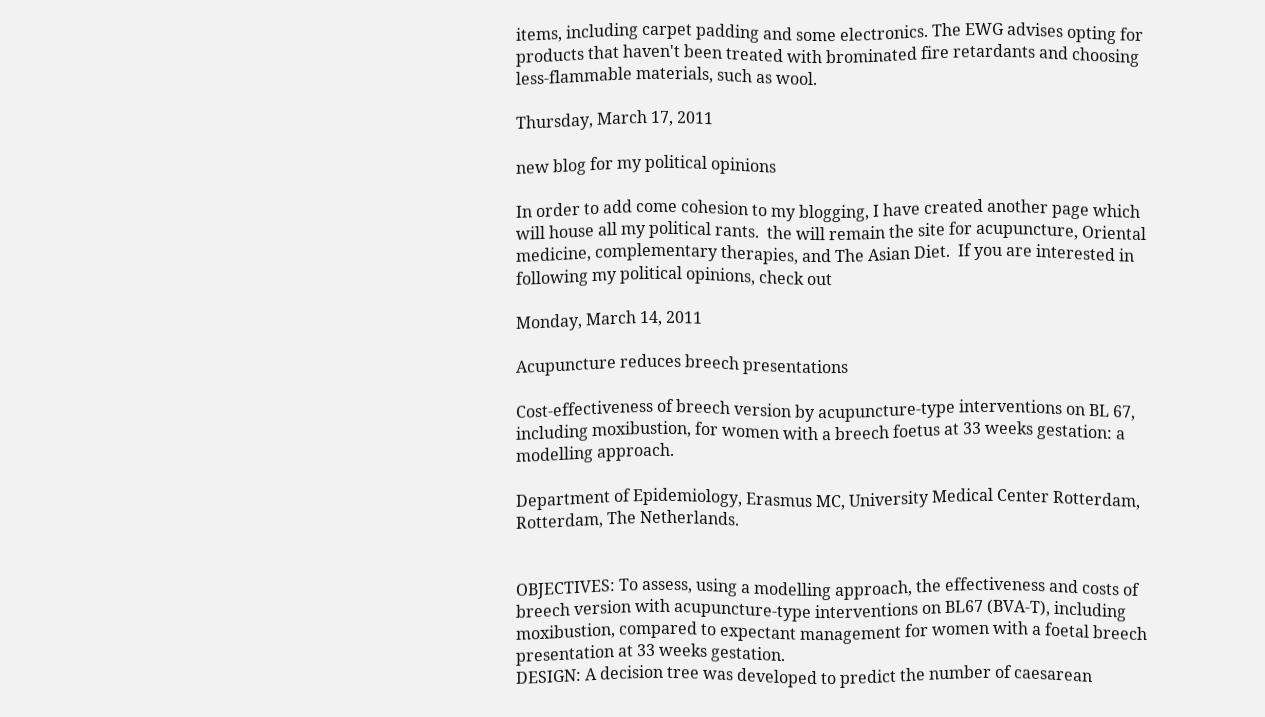items, including carpet padding and some electronics. The EWG advises opting for products that haven't been treated with brominated fire retardants and choosing less-flammable materials, such as wool.

Thursday, March 17, 2011

new blog for my political opinions

In order to add come cohesion to my blogging, I have created another page which will house all my political rants.  the will remain the site for acupuncture, Oriental medicine, complementary therapies, and The Asian Diet.  If you are interested in following my political opinions, check out

Monday, March 14, 2011

Acupuncture reduces breech presentations

Cost-effectiveness of breech version by acupuncture-type interventions on BL 67, including moxibustion, for women with a breech foetus at 33 weeks gestation: a modelling approach.

Department of Epidemiology, Erasmus MC, University Medical Center Rotterdam, Rotterdam, The Netherlands.


OBJECTIVES: To assess, using a modelling approach, the effectiveness and costs of breech version with acupuncture-type interventions on BL67 (BVA-T), including moxibustion, compared to expectant management for women with a foetal breech presentation at 33 weeks gestation.
DESIGN: A decision tree was developed to predict the number of caesarean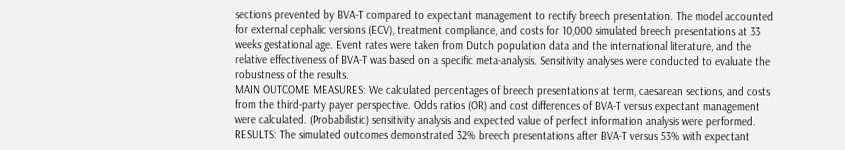sections prevented by BVA-T compared to expectant management to rectify breech presentation. The model accounted for external cephalic versions (ECV), treatment compliance, and costs for 10,000 simulated breech presentations at 33 weeks gestational age. Event rates were taken from Dutch population data and the international literature, and the relative effectiveness of BVA-T was based on a specific meta-analysis. Sensitivity analyses were conducted to evaluate the robustness of the results.
MAIN OUTCOME MEASURES: We calculated percentages of breech presentations at term, caesarean sections, and costs from the third-party payer perspective. Odds ratios (OR) and cost differences of BVA-T versus expectant management were calculated. (Probabilistic) sensitivity analysis and expected value of perfect information analysis were performed.
RESULTS: The simulated outcomes demonstrated 32% breech presentations after BVA-T versus 53% with expectant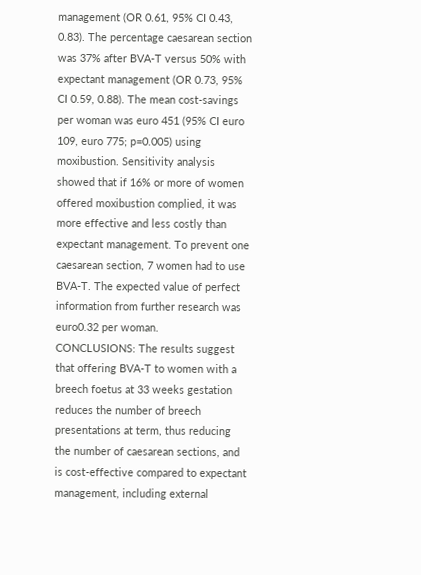management (OR 0.61, 95% CI 0.43, 0.83). The percentage caesarean section was 37% after BVA-T versus 50% with expectant management (OR 0.73, 95% CI 0.59, 0.88). The mean cost-savings per woman was euro 451 (95% CI euro 109, euro 775; p=0.005) using moxibustion. Sensitivity analysis showed that if 16% or more of women offered moxibustion complied, it was more effective and less costly than expectant management. To prevent one caesarean section, 7 women had to use BVA-T. The expected value of perfect information from further research was euro0.32 per woman.
CONCLUSIONS: The results suggest that offering BVA-T to women with a breech foetus at 33 weeks gestation reduces the number of breech presentations at term, thus reducing the number of caesarean sections, and is cost-effective compared to expectant management, including external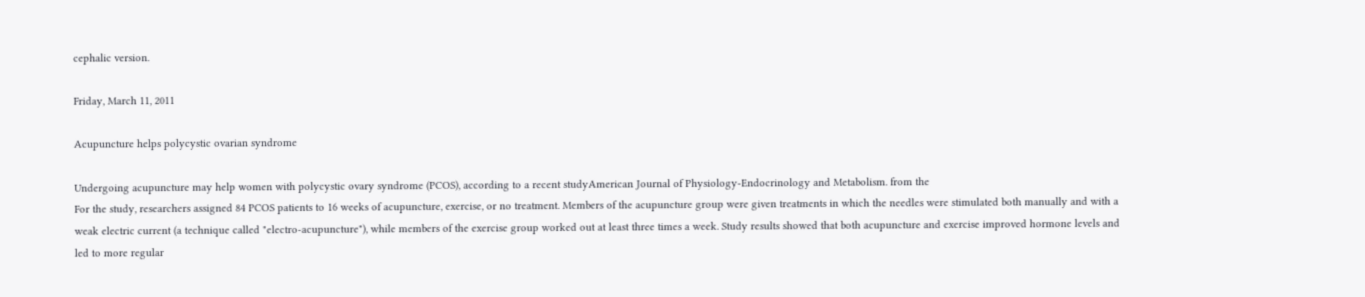cephalic version.

Friday, March 11, 2011

Acupuncture helps polycystic ovarian syndrome

Undergoing acupuncture may help women with polycystic ovary syndrome (PCOS), according to a recent studyAmerican Journal of Physiology-Endocrinology and Metabolism. from the
For the study, researchers assigned 84 PCOS patients to 16 weeks of acupuncture, exercise, or no treatment. Members of the acupuncture group were given treatments in which the needles were stimulated both manually and with a weak electric current (a technique called "electro-acupuncture"), while members of the exercise group worked out at least three times a week. Study results showed that both acupuncture and exercise improved hormone levels and led to more regular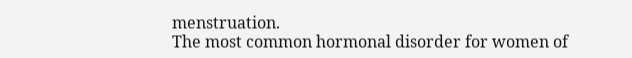menstruation.
The most common hormonal disorder for women of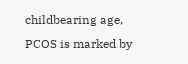childbearing age, PCOS is marked by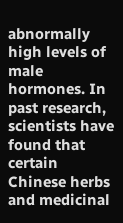abnormally high levels of male hormones. In past research, scientists have found that certain Chinese herbs and medicinal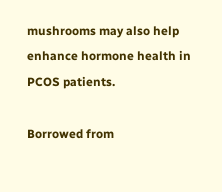mushrooms may also help enhance hormone health in PCOS patients.

Borrowed from